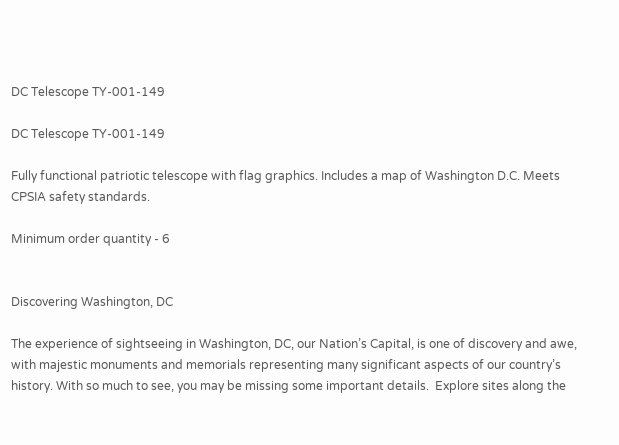DC Telescope TY-001-149

DC Telescope TY-001-149

Fully functional patriotic telescope with flag graphics. Includes a map of Washington D.C. Meets CPSIA safety standards.

Minimum order quantity - 6


Discovering Washington, DC

The experience of sightseeing in Washington, DC, our Nation’s Capital, is one of discovery and awe, with majestic monuments and memorials representing many significant aspects of our country’s history. With so much to see, you may be missing some important details.  Explore sites along the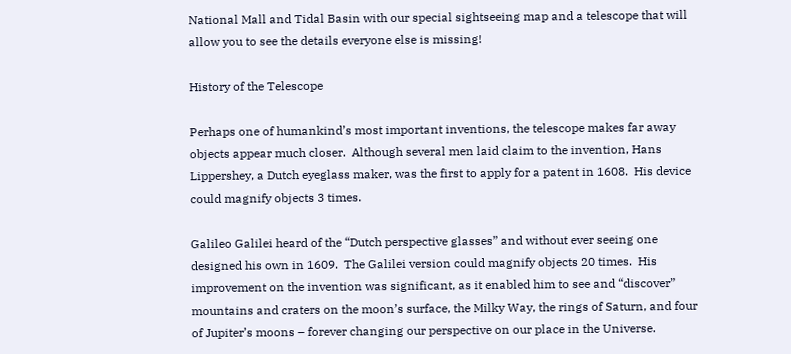National Mall and Tidal Basin with our special sightseeing map and a telescope that will allow you to see the details everyone else is missing!

History of the Telescope

Perhaps one of humankind’s most important inventions, the telescope makes far away objects appear much closer.  Although several men laid claim to the invention, Hans Lippershey, a Dutch eyeglass maker, was the first to apply for a patent in 1608.  His device could magnify objects 3 times.

Galileo Galilei heard of the “Dutch perspective glasses” and without ever seeing one designed his own in 1609.  The Galilei version could magnify objects 20 times.  His improvement on the invention was significant, as it enabled him to see and “discover” mountains and craters on the moon’s surface, the Milky Way, the rings of Saturn, and four of Jupiter’s moons – forever changing our perspective on our place in the Universe.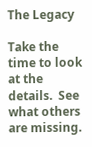The Legacy

Take the time to look at the details.  See what others are missing.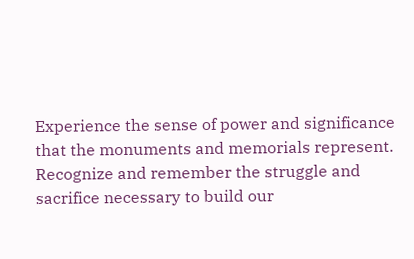Experience the sense of power and significance that the monuments and memorials represent.  Recognize and remember the struggle and sacrifice necessary to build our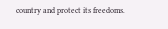country and protect its freedoms.